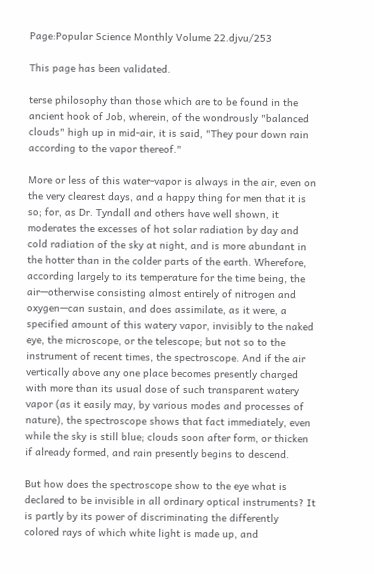Page:Popular Science Monthly Volume 22.djvu/253

This page has been validated.

terse philosophy than those which are to be found in the ancient hook of Job, wherein, of the wondrously "balanced clouds" high up in mid-air, it is said, "They pour down rain according to the vapor thereof."

More or less of this water-vapor is always in the air, even on the very clearest days, and a happy thing for men that it is so; for, as Dr. Tyndall and others have well shown, it moderates the excesses of hot solar radiation by day and cold radiation of the sky at night, and is more abundant in the hotter than in the colder parts of the earth. Wherefore, according largely to its temperature for the time being, the air—otherwise consisting almost entirely of nitrogen and oxygen—can sustain, and does assimilate, as it were, a specified amount of this watery vapor, invisibly to the naked eye, the microscope, or the telescope; but not so to the instrument of recent times, the spectroscope. And if the air vertically above any one place becomes presently charged with more than its usual dose of such transparent watery vapor (as it easily may, by various modes and processes of nature), the spectroscope shows that fact immediately, even while the sky is still blue; clouds soon after form, or thicken if already formed, and rain presently begins to descend.

But how does the spectroscope show to the eye what is declared to be invisible in all ordinary optical instruments? It is partly by its power of discriminating the differently colored rays of which white light is made up, and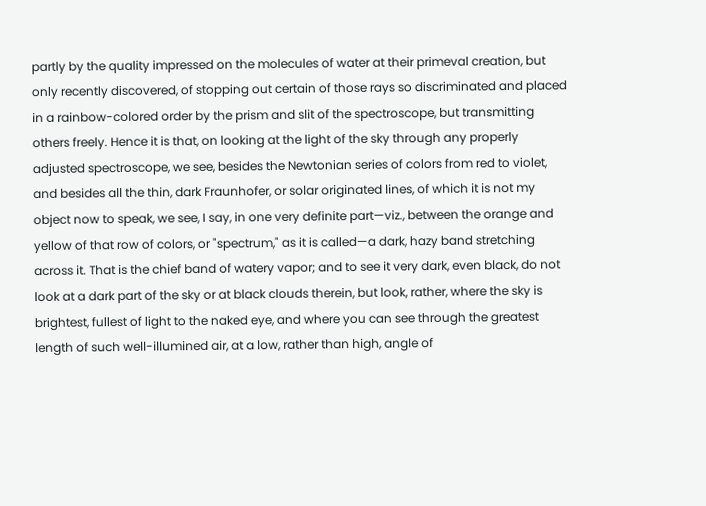partly by the quality impressed on the molecules of water at their primeval creation, but only recently discovered, of stopping out certain of those rays so discriminated and placed in a rainbow-colored order by the prism and slit of the spectroscope, but transmitting others freely. Hence it is that, on looking at the light of the sky through any properly adjusted spectroscope, we see, besides the Newtonian series of colors from red to violet, and besides all the thin, dark Fraunhofer, or solar originated lines, of which it is not my object now to speak, we see, I say, in one very definite part—viz., between the orange and yellow of that row of colors, or "spectrum," as it is called—a dark, hazy band stretching across it. That is the chief band of watery vapor; and to see it very dark, even black, do not look at a dark part of the sky or at black clouds therein, but look, rather, where the sky is brightest, fullest of light to the naked eye, and where you can see through the greatest length of such well-illumined air, at a low, rather than high, angle of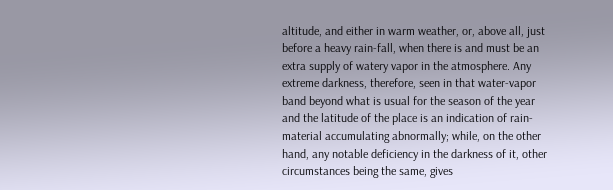altitude, and either in warm weather, or, above all, just before a heavy rain-fall, when there is and must be an extra supply of watery vapor in the atmosphere. Any extreme darkness, therefore, seen in that water-vapor band beyond what is usual for the season of the year and the latitude of the place is an indication of rain-material accumulating abnormally; while, on the other hand, any notable deficiency in the darkness of it, other circumstances being the same, gives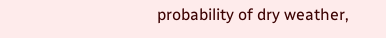probability of dry weather,